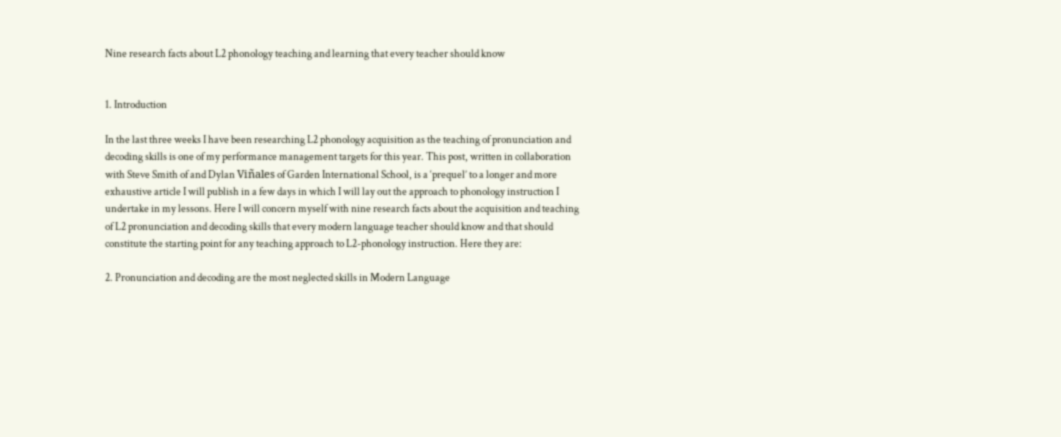Nine research facts about L2 phonology teaching and learning that every teacher should know


1. Introduction

In the last three weeks I have been researching L2 phonology acquisition as the teaching of pronunciation and decoding skills is one of my performance management targets for this year. This post, written in collaboration with Steve Smith of and Dylan Viñales of Garden International School, is a ‘prequel’ to a longer and more exhaustive article I will publish in a few days in which I will lay out the approach to phonology instruction I undertake in my lessons. Here I will concern myself with nine research facts about the acquisition and teaching of L2 pronunciation and decoding skills that every modern language teacher should know and that should constitute the starting point for any teaching approach to L2-phonology instruction. Here they are:

2. Pronunciation and decoding are the most neglected skills in Modern Language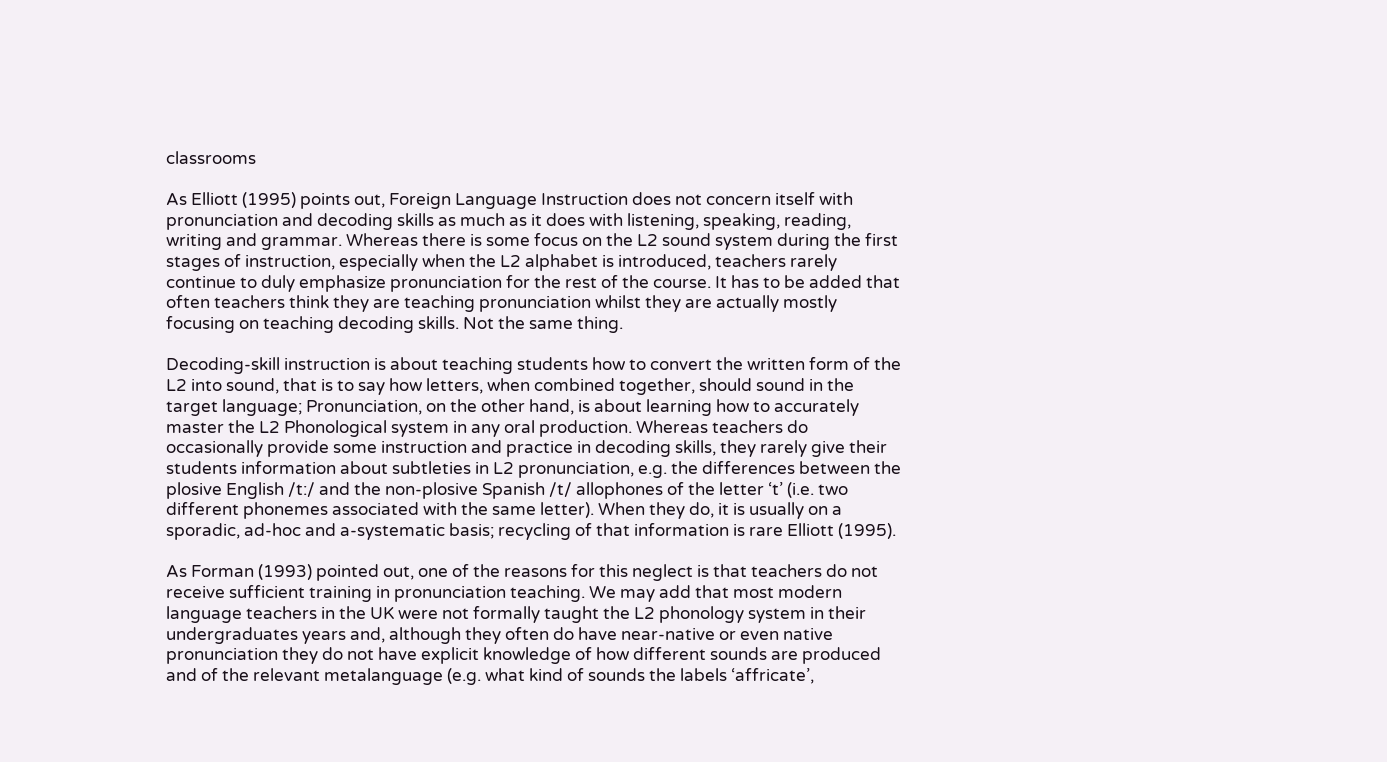classrooms

As Elliott (1995) points out, Foreign Language Instruction does not concern itself with pronunciation and decoding skills as much as it does with listening, speaking, reading, writing and grammar. Whereas there is some focus on the L2 sound system during the first stages of instruction, especially when the L2 alphabet is introduced, teachers rarely continue to duly emphasize pronunciation for the rest of the course. It has to be added that often teachers think they are teaching pronunciation whilst they are actually mostly focusing on teaching decoding skills. Not the same thing.

Decoding-skill instruction is about teaching students how to convert the written form of the L2 into sound, that is to say how letters, when combined together, should sound in the target language; Pronunciation, on the other hand, is about learning how to accurately master the L2 Phonological system in any oral production. Whereas teachers do occasionally provide some instruction and practice in decoding skills, they rarely give their students information about subtleties in L2 pronunciation, e.g. the differences between the plosive English /t:/ and the non-plosive Spanish /t/ allophones of the letter ‘t’ (i.e. two different phonemes associated with the same letter). When they do, it is usually on a sporadic, ad-hoc and a-systematic basis; recycling of that information is rare Elliott (1995).

As Forman (1993) pointed out, one of the reasons for this neglect is that teachers do not receive sufficient training in pronunciation teaching. We may add that most modern language teachers in the UK were not formally taught the L2 phonology system in their undergraduates years and, although they often do have near-native or even native pronunciation they do not have explicit knowledge of how different sounds are produced and of the relevant metalanguage (e.g. what kind of sounds the labels ‘affricate’,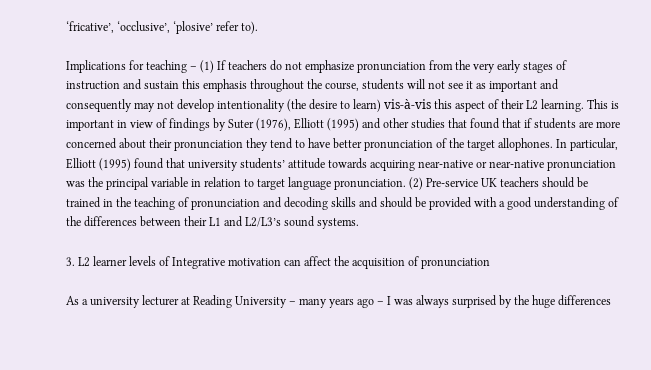‘fricative’, ‘occlusive’, ‘plosive’ refer to).

Implications for teaching – (1) If teachers do not emphasize pronunciation from the very early stages of instruction and sustain this emphasis throughout the course, students will not see it as important and consequently may not develop intentionality (the desire to learn) vis-à-vis this aspect of their L2 learning. This is important in view of findings by Suter (1976), Elliott (1995) and other studies that found that if students are more concerned about their pronunciation they tend to have better pronunciation of the target allophones. In particular, Elliott (1995) found that university students’ attitude towards acquiring near-native or near-native pronunciation was the principal variable in relation to target language pronunciation. (2) Pre-service UK teachers should be trained in the teaching of pronunciation and decoding skills and should be provided with a good understanding of the differences between their L1 and L2/L3’s sound systems.

3. L2 learner levels of Integrative motivation can affect the acquisition of pronunciation

As a university lecturer at Reading University – many years ago – I was always surprised by the huge differences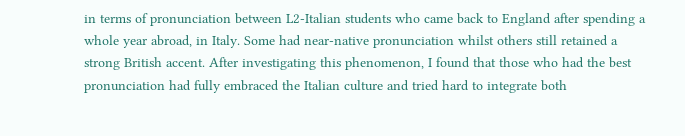in terms of pronunciation between L2-Italian students who came back to England after spending a whole year abroad, in Italy. Some had near-native pronunciation whilst others still retained a strong British accent. After investigating this phenomenon, I found that those who had the best pronunciation had fully embraced the Italian culture and tried hard to integrate both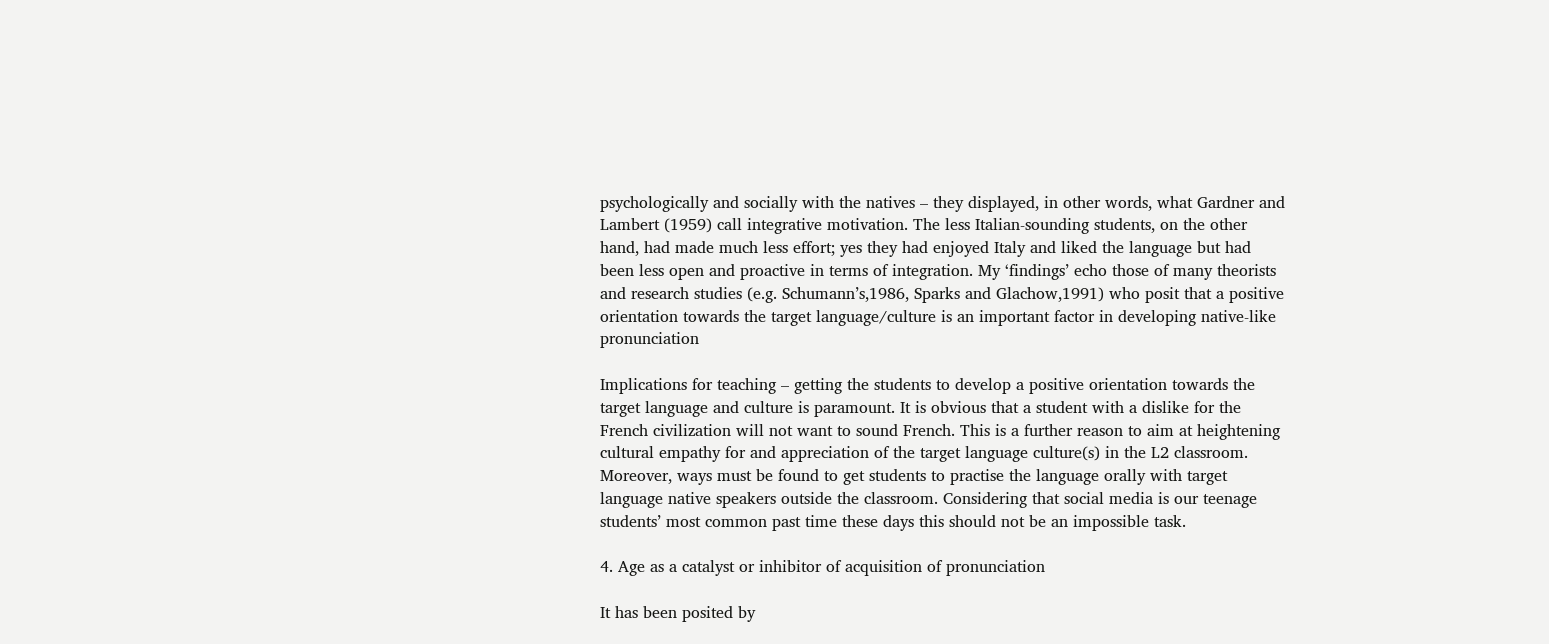psychologically and socially with the natives – they displayed, in other words, what Gardner and Lambert (1959) call integrative motivation. The less Italian-sounding students, on the other hand, had made much less effort; yes they had enjoyed Italy and liked the language but had been less open and proactive in terms of integration. My ‘findings’ echo those of many theorists and research studies (e.g. Schumann’s,1986, Sparks and Glachow,1991) who posit that a positive orientation towards the target language/culture is an important factor in developing native-like pronunciation

Implications for teaching – getting the students to develop a positive orientation towards the target language and culture is paramount. It is obvious that a student with a dislike for the French civilization will not want to sound French. This is a further reason to aim at heightening cultural empathy for and appreciation of the target language culture(s) in the L2 classroom. Moreover, ways must be found to get students to practise the language orally with target language native speakers outside the classroom. Considering that social media is our teenage students’ most common past time these days this should not be an impossible task.

4. Age as a catalyst or inhibitor of acquisition of pronunciation

It has been posited by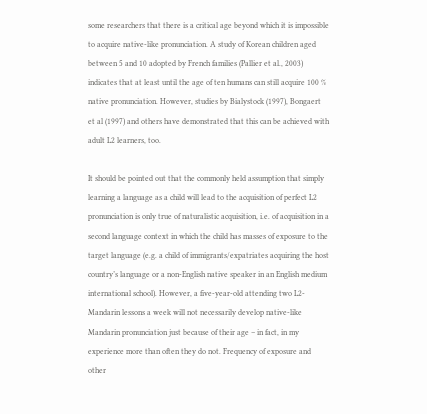some researchers that there is a critical age beyond which it is impossible to acquire native-like pronunciation. A study of Korean children aged between 5 and 10 adopted by French families (Pallier et al., 2003) indicates that at least until the age of ten humans can still acquire 100 % native pronunciation. However, studies by Bialystock (1997), Bongaert et al (1997) and others have demonstrated that this can be achieved with adult L2 learners, too.

It should be pointed out that the commonly held assumption that simply learning a language as a child will lead to the acquisition of perfect L2 pronunciation is only true of naturalistic acquisition, i.e. of acquisition in a second language context in which the child has masses of exposure to the target language (e.g. a child of immigrants/expatriates acquiring the host country’s language or a non-English native speaker in an English medium international school). However, a five-year-old attending two L2-Mandarin lessons a week will not necessarily develop native-like Mandarin pronunciation just because of their age – in fact, in my experience more than often they do not. Frequency of exposure and other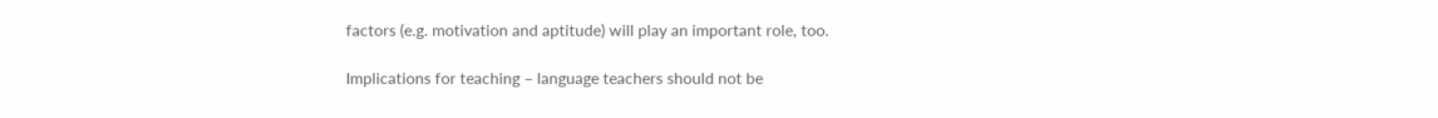factors (e.g. motivation and aptitude) will play an important role, too.

Implications for teaching – language teachers should not be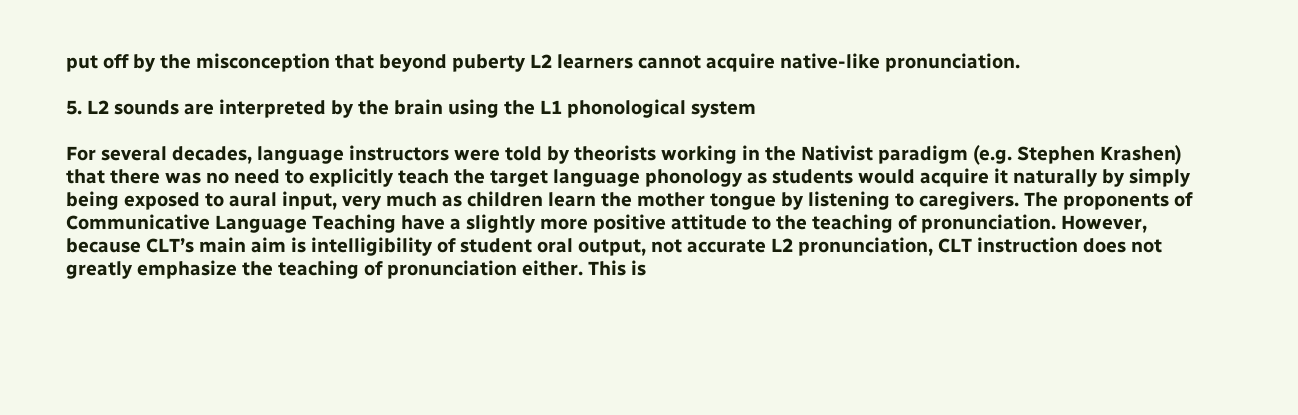put off by the misconception that beyond puberty L2 learners cannot acquire native-like pronunciation.

5. L2 sounds are interpreted by the brain using the L1 phonological system

For several decades, language instructors were told by theorists working in the Nativist paradigm (e.g. Stephen Krashen) that there was no need to explicitly teach the target language phonology as students would acquire it naturally by simply being exposed to aural input, very much as children learn the mother tongue by listening to caregivers. The proponents of Communicative Language Teaching have a slightly more positive attitude to the teaching of pronunciation. However, because CLT’s main aim is intelligibility of student oral output, not accurate L2 pronunciation, CLT instruction does not greatly emphasize the teaching of pronunciation either. This is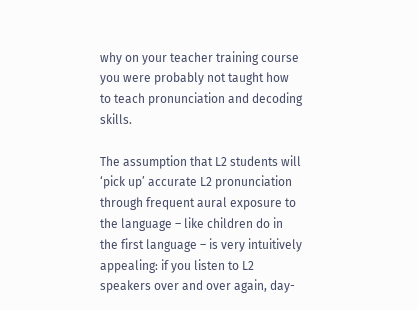why on your teacher training course you were probably not taught how to teach pronunciation and decoding skills.

The assumption that L2 students will ‘pick up’ accurate L2 pronunciation through frequent aural exposure to the language – like children do in the first language – is very intuitively appealing: if you listen to L2 speakers over and over again, day-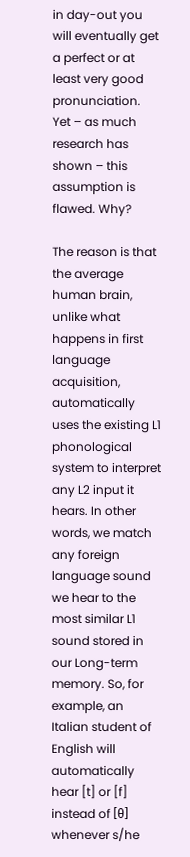in day-out you will eventually get a perfect or at least very good pronunciation.  Yet – as much research has shown – this assumption is flawed. Why?

The reason is that the average human brain, unlike what happens in first language acquisition, automatically uses the existing L1 phonological system to interpret any L2 input it hears. In other words, we match any foreign language sound we hear to the most similar L1 sound stored in our Long-term memory. So, for example, an Italian student of English will automatically hear [t] or [f] instead of [θ] whenever s/he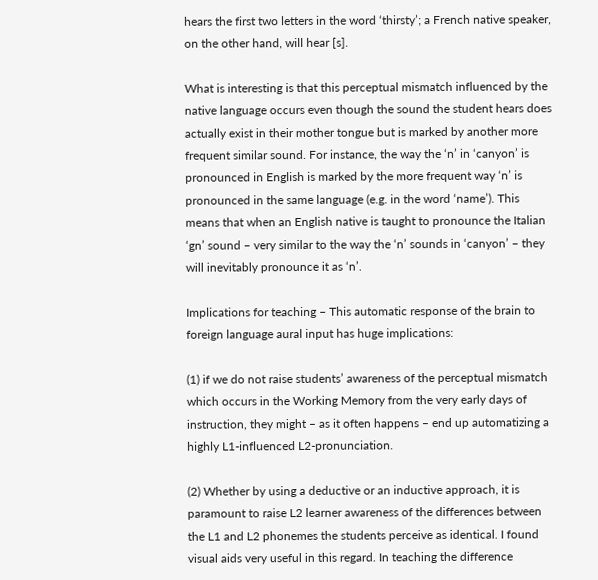hears the first two letters in the word ‘thirsty’; a French native speaker, on the other hand, will hear [s].

What is interesting is that this perceptual mismatch influenced by the native language occurs even though the sound the student hears does actually exist in their mother tongue but is marked by another more frequent similar sound. For instance, the way the ‘n’ in ‘canyon’ is pronounced in English is marked by the more frequent way ‘n’ is pronounced in the same language (e.g. in the word ‘name’). This means that when an English native is taught to pronounce the Italian ‘gn’ sound – very similar to the way the ‘n’ sounds in ‘canyon’ – they will inevitably pronounce it as ‘n’.

Implications for teaching – This automatic response of the brain to foreign language aural input has huge implications:

(1) if we do not raise students’ awareness of the perceptual mismatch which occurs in the Working Memory from the very early days of instruction, they might – as it often happens – end up automatizing a highly L1-influenced L2-pronunciation.

(2) Whether by using a deductive or an inductive approach, it is paramount to raise L2 learner awareness of the differences between the L1 and L2 phonemes the students perceive as identical. I found visual aids very useful in this regard. In teaching the difference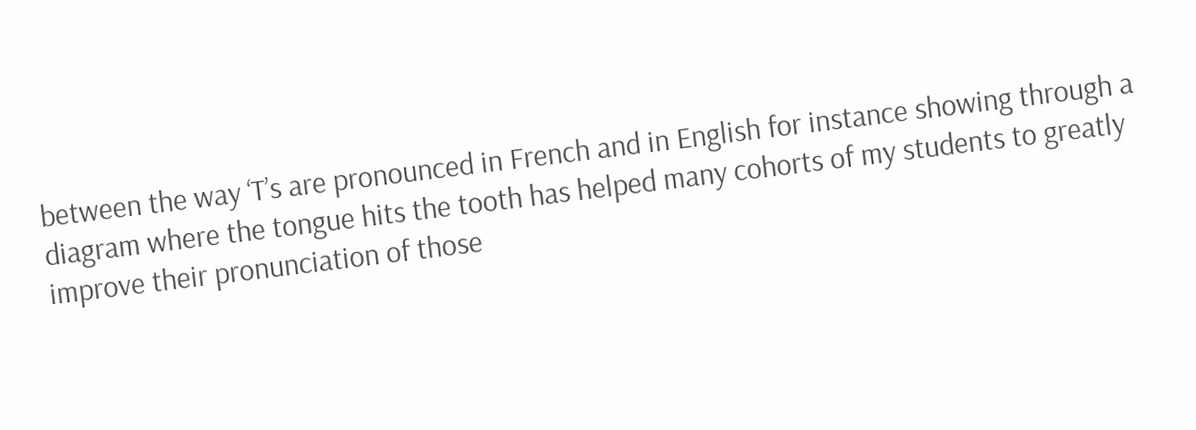between the way ‘T’s are pronounced in French and in English for instance showing through a diagram where the tongue hits the tooth has helped many cohorts of my students to greatly improve their pronunciation of those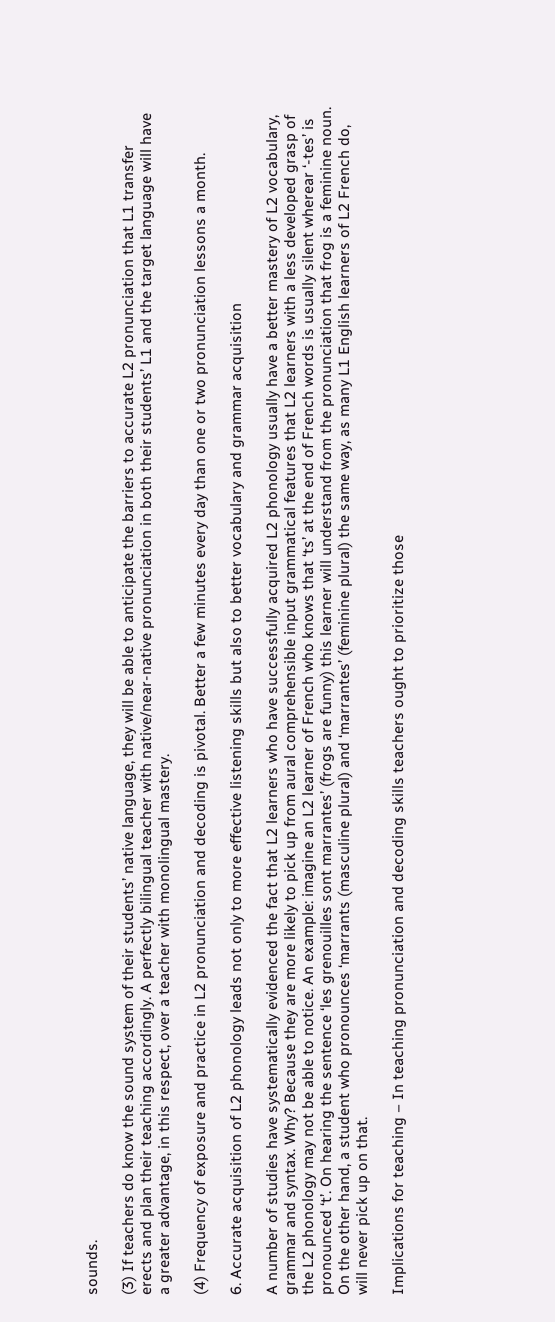sounds.

(3) If teachers do know the sound system of their students’ native language, they will be able to anticipate the barriers to accurate L2 pronunciation that L1 transfer erects and plan their teaching accordingly. A perfectly bilingual teacher with native/near-native pronunciation in both their students’ L1 and the target language will have a greater advantage, in this respect, over a teacher with monolingual mastery.

(4) Frequency of exposure and practice in L2 pronunciation and decoding is pivotal. Better a few minutes every day than one or two pronunciation lessons a month.

6. Accurate acquisition of L2 phonology leads not only to more effective listening skills but also to better vocabulary and grammar acquisition

A number of studies have systematically evidenced the fact that L2 learners who have successfully acquired L2 phonology usually have a better mastery of L2 vocabulary, grammar and syntax. Why? Because they are more likely to pick up from aural comprehensible input grammatical features that L2 learners with a less developed grasp of the L2 phonology may not be able to notice. An example: imagine an L2 learner of French who knows that ‘ts’ at the end of French words is usually silent wherear ‘-tes’ is pronounced ‘t’. On hearing the sentence ‘les grenouilles sont marrantes’ (frogs are funny) this learner will understand from the pronunciation that frog is a feminine noun. On the other hand, a student who pronounces ‘marrants (masculine plural) and ‘marrantes’ (feminine plural) the same way, as many L1 English learners of L2 French do, will never pick up on that.

Implications for teaching – In teaching pronunciation and decoding skills teachers ought to prioritize those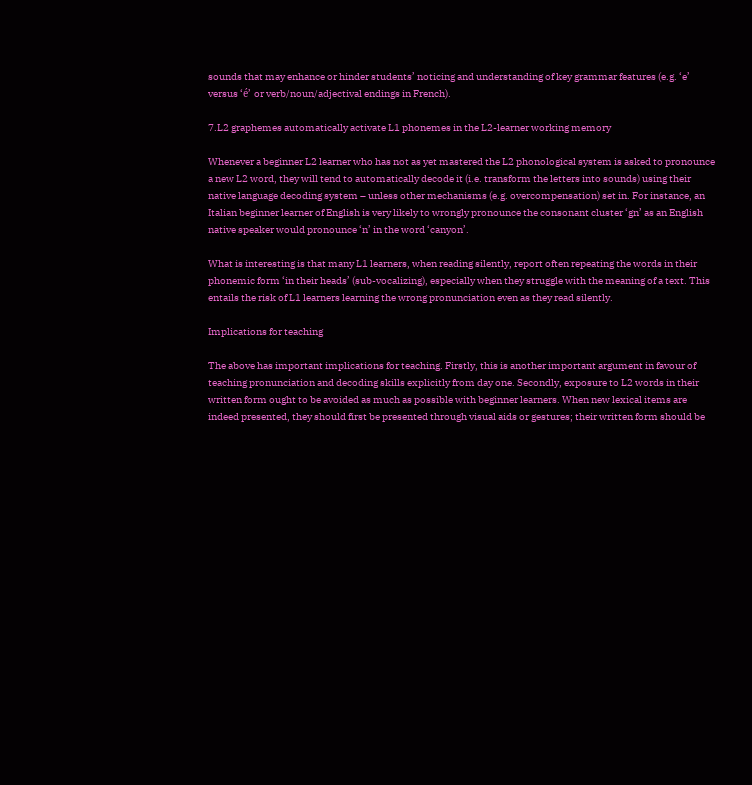sounds that may enhance or hinder students’ noticing and understanding of key grammar features (e.g. ‘e’ versus ‘é’ or verb/noun/adjectival endings in French).

7.L2 graphemes automatically activate L1 phonemes in the L2-learner working memory

Whenever a beginner L2 learner who has not as yet mastered the L2 phonological system is asked to pronounce a new L2 word, they will tend to automatically decode it (i.e. transform the letters into sounds) using their native language decoding system – unless other mechanisms (e.g. overcompensation) set in. For instance, an Italian beginner learner of English is very likely to wrongly pronounce the consonant cluster ‘gn’ as an English native speaker would pronounce ‘n’ in the word ‘canyon’.

What is interesting is that many L1 learners, when reading silently, report often repeating the words in their phonemic form ‘in their heads’ (sub-vocalizing), especially when they struggle with the meaning of a text. This entails the risk of L1 learners learning the wrong pronunciation even as they read silently.

Implications for teaching

The above has important implications for teaching. Firstly, this is another important argument in favour of teaching pronunciation and decoding skills explicitly from day one. Secondly, exposure to L2 words in their written form ought to be avoided as much as possible with beginner learners. When new lexical items are indeed presented, they should first be presented through visual aids or gestures; their written form should be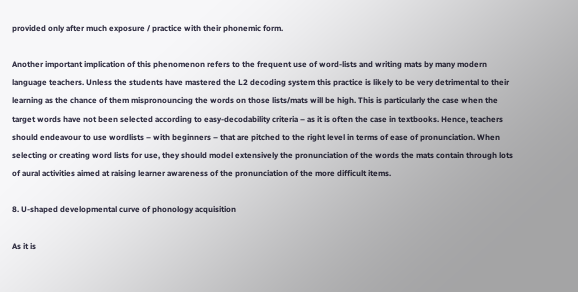provided only after much exposure / practice with their phonemic form.

Another important implication of this phenomenon refers to the frequent use of word-lists and writing mats by many modern language teachers. Unless the students have mastered the L2 decoding system this practice is likely to be very detrimental to their learning as the chance of them mispronouncing the words on those lists/mats will be high. This is particularly the case when the target words have not been selected according to easy-decodability criteria – as it is often the case in textbooks. Hence, teachers should endeavour to use wordlists – with beginners – that are pitched to the right level in terms of ease of pronunciation. When selecting or creating word lists for use, they should model extensively the pronunciation of the words the mats contain through lots of aural activities aimed at raising learner awareness of the pronunciation of the more difficult items.

8. U-shaped developmental curve of phonology acquisition

As it is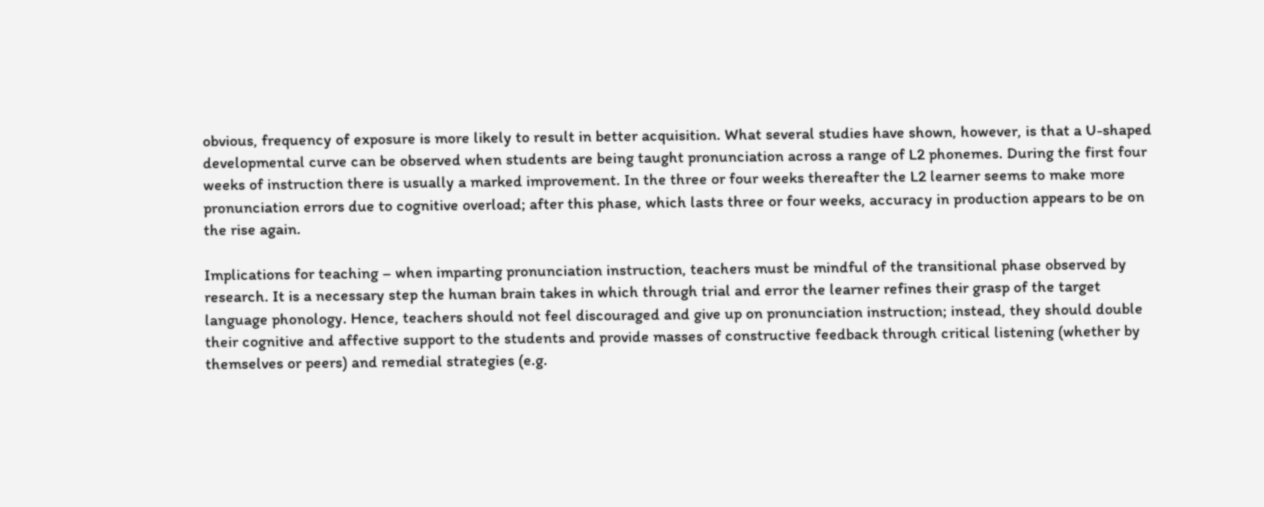obvious, frequency of exposure is more likely to result in better acquisition. What several studies have shown, however, is that a U-shaped developmental curve can be observed when students are being taught pronunciation across a range of L2 phonemes. During the first four weeks of instruction there is usually a marked improvement. In the three or four weeks thereafter the L2 learner seems to make more pronunciation errors due to cognitive overload; after this phase, which lasts three or four weeks, accuracy in production appears to be on the rise again.

Implications for teaching – when imparting pronunciation instruction, teachers must be mindful of the transitional phase observed by research. It is a necessary step the human brain takes in which through trial and error the learner refines their grasp of the target language phonology. Hence, teachers should not feel discouraged and give up on pronunciation instruction; instead, they should double their cognitive and affective support to the students and provide masses of constructive feedback through critical listening (whether by themselves or peers) and remedial strategies (e.g.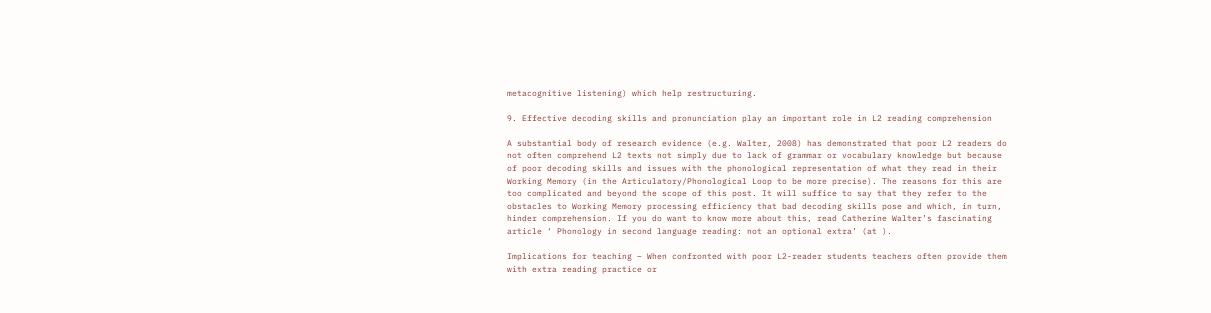metacognitive listening) which help restructuring.

9. Effective decoding skills and pronunciation play an important role in L2 reading comprehension

A substantial body of research evidence (e.g. Walter, 2008) has demonstrated that poor L2 readers do not often comprehend L2 texts not simply due to lack of grammar or vocabulary knowledge but because of poor decoding skills and issues with the phonological representation of what they read in their Working Memory (in the Articulatory/Phonological Loop to be more precise). The reasons for this are too complicated and beyond the scope of this post. It will suffice to say that they refer to the obstacles to Working Memory processing efficiency that bad decoding skills pose and which, in turn, hinder comprehension. If you do want to know more about this, read Catherine Walter’s fascinating article ‘ Phonology in second language reading: not an optional extra’ (at ).

Implications for teaching – When confronted with poor L2-reader students teachers often provide them with extra reading practice or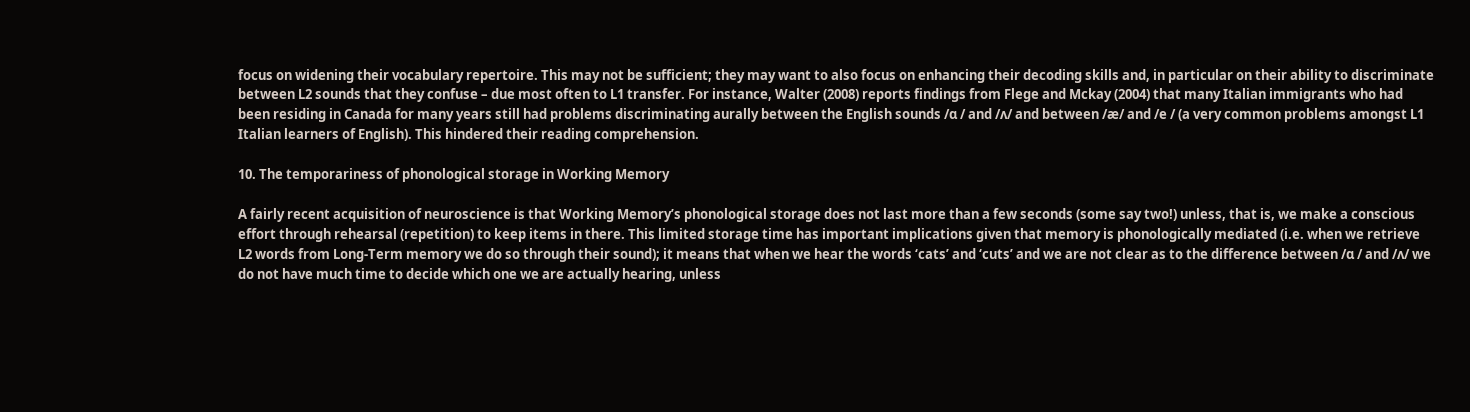focus on widening their vocabulary repertoire. This may not be sufficient; they may want to also focus on enhancing their decoding skills and, in particular on their ability to discriminate between L2 sounds that they confuse – due most often to L1 transfer. For instance, Walter (2008) reports findings from Flege and Mckay (2004) that many Italian immigrants who had been residing in Canada for many years still had problems discriminating aurally between the English sounds /ɑ / and /ʌ/ and between /æ/ and /e / (a very common problems amongst L1 Italian learners of English). This hindered their reading comprehension.

10. The temporariness of phonological storage in Working Memory

A fairly recent acquisition of neuroscience is that Working Memory’s phonological storage does not last more than a few seconds (some say two!) unless, that is, we make a conscious effort through rehearsal (repetition) to keep items in there. This limited storage time has important implications given that memory is phonologically mediated (i.e. when we retrieve L2 words from Long-Term memory we do so through their sound); it means that when we hear the words ‘cats’ and ‘cuts’ and we are not clear as to the difference between /ɑ / and /ʌ/ we do not have much time to decide which one we are actually hearing, unless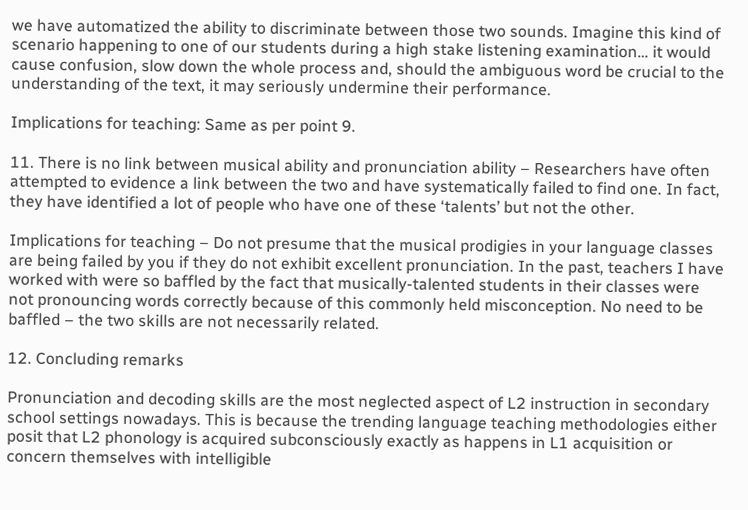we have automatized the ability to discriminate between those two sounds. Imagine this kind of scenario happening to one of our students during a high stake listening examination… it would cause confusion, slow down the whole process and, should the ambiguous word be crucial to the understanding of the text, it may seriously undermine their performance.

Implications for teaching: Same as per point 9.

11. There is no link between musical ability and pronunciation ability – Researchers have often attempted to evidence a link between the two and have systematically failed to find one. In fact, they have identified a lot of people who have one of these ‘talents’ but not the other.

Implications for teaching – Do not presume that the musical prodigies in your language classes are being failed by you if they do not exhibit excellent pronunciation. In the past, teachers I have worked with were so baffled by the fact that musically-talented students in their classes were not pronouncing words correctly because of this commonly held misconception. No need to be baffled – the two skills are not necessarily related.

12. Concluding remarks

Pronunciation and decoding skills are the most neglected aspect of L2 instruction in secondary school settings nowadays. This is because the trending language teaching methodologies either posit that L2 phonology is acquired subconsciously exactly as happens in L1 acquisition or concern themselves with intelligible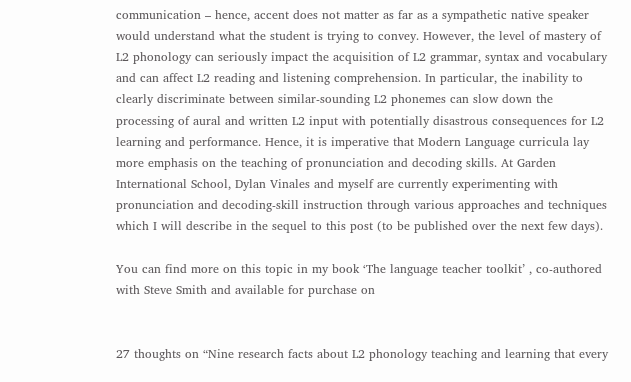communication – hence, accent does not matter as far as a sympathetic native speaker would understand what the student is trying to convey. However, the level of mastery of L2 phonology can seriously impact the acquisition of L2 grammar, syntax and vocabulary and can affect L2 reading and listening comprehension. In particular, the inability to clearly discriminate between similar-sounding L2 phonemes can slow down the processing of aural and written L2 input with potentially disastrous consequences for L2 learning and performance. Hence, it is imperative that Modern Language curricula lay more emphasis on the teaching of pronunciation and decoding skills. At Garden International School, Dylan Vinales and myself are currently experimenting with pronunciation and decoding-skill instruction through various approaches and techniques which I will describe in the sequel to this post (to be published over the next few days).

You can find more on this topic in my book ‘The language teacher toolkit’ , co-authored with Steve Smith and available for purchase on


27 thoughts on “Nine research facts about L2 phonology teaching and learning that every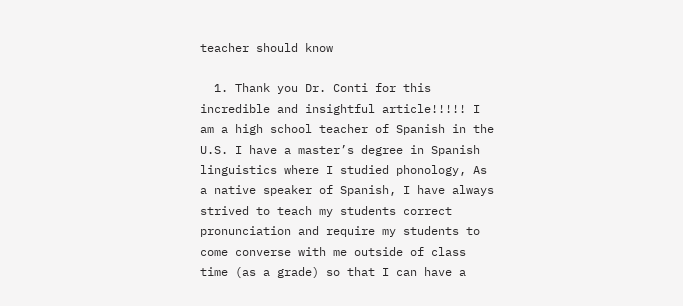teacher should know

  1. Thank you Dr. Conti for this incredible and insightful article!!!!! I am a high school teacher of Spanish in the U.S. I have a master’s degree in Spanish linguistics where I studied phonology, As a native speaker of Spanish, I have always strived to teach my students correct pronunciation and require my students to come converse with me outside of class time (as a grade) so that I can have a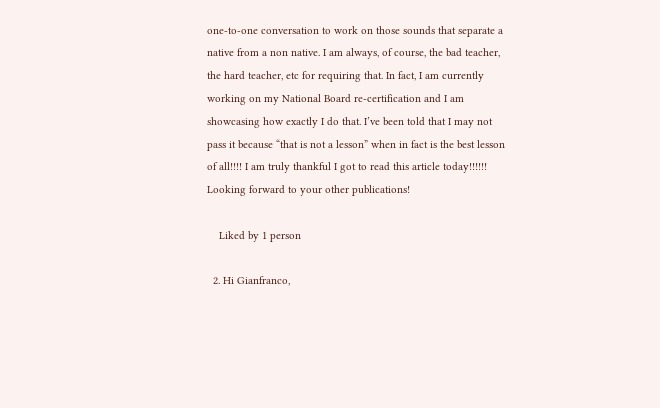one-to-one conversation to work on those sounds that separate a native from a non native. I am always, of course, the bad teacher, the hard teacher, etc for requiring that. In fact, I am currently working on my National Board re-certification and I am showcasing how exactly I do that. I’ve been told that I may not pass it because “that is not a lesson” when in fact is the best lesson of all!!!! I am truly thankful I got to read this article today!!!!!! Looking forward to your other publications!

    Liked by 1 person

  2. Hi Gianfranco,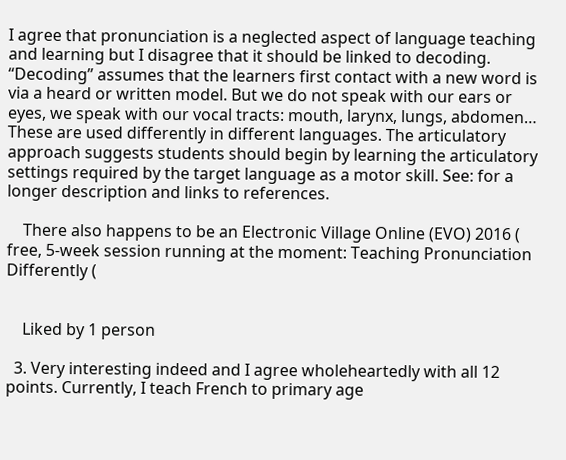I agree that pronunciation is a neglected aspect of language teaching and learning but I disagree that it should be linked to decoding. “Decoding” assumes that the learners first contact with a new word is via a heard or written model. But we do not speak with our ears or eyes, we speak with our vocal tracts: mouth, larynx, lungs, abdomen… These are used differently in different languages. The articulatory approach suggests students should begin by learning the articulatory settings required by the target language as a motor skill. See: for a longer description and links to references.

    There also happens to be an Electronic Village Online (EVO) 2016 ( free, 5-week session running at the moment: Teaching Pronunciation Differently (


    Liked by 1 person

  3. Very interesting indeed and I agree wholeheartedly with all 12 points. Currently, I teach French to primary age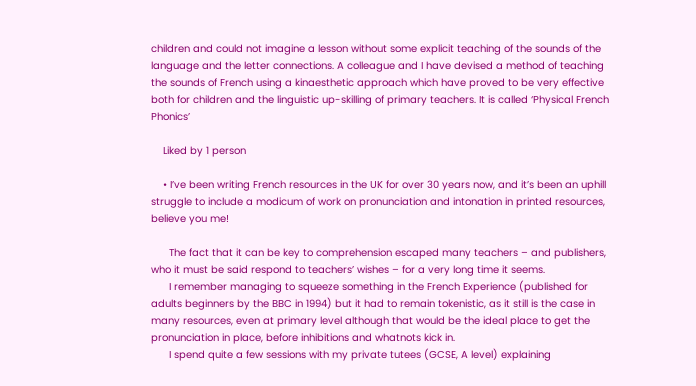children and could not imagine a lesson without some explicit teaching of the sounds of the language and the letter connections. A colleague and I have devised a method of teaching the sounds of French using a kinaesthetic approach which have proved to be very effective both for children and the linguistic up-skilling of primary teachers. It is called ‘Physical French Phonics’

    Liked by 1 person

    • I’ve been writing French resources in the UK for over 30 years now, and it’s been an uphill struggle to include a modicum of work on pronunciation and intonation in printed resources, believe you me!

      The fact that it can be key to comprehension escaped many teachers – and publishers, who it must be said respond to teachers’ wishes – for a very long time it seems.
      I remember managing to squeeze something in the French Experience (published for adults beginners by the BBC in 1994) but it had to remain tokenistic, as it still is the case in many resources, even at primary level although that would be the ideal place to get the pronunciation in place, before inhibitions and whatnots kick in.
      I spend quite a few sessions with my private tutees (GCSE, A level) explaining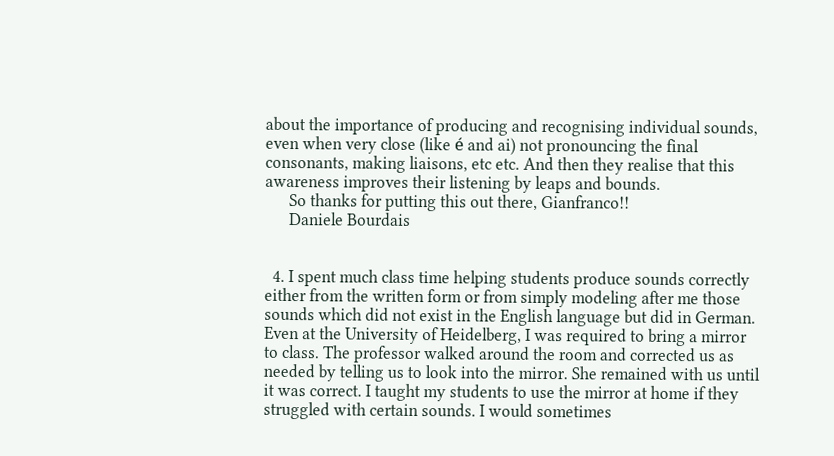about the importance of producing and recognising individual sounds, even when very close (like é and ai) not pronouncing the final consonants, making liaisons, etc etc. And then they realise that this awareness improves their listening by leaps and bounds.
      So thanks for putting this out there, Gianfranco!!
      Daniele Bourdais


  4. I spent much class time helping students produce sounds correctly either from the written form or from simply modeling after me those sounds which did not exist in the English language but did in German. Even at the University of Heidelberg, I was required to bring a mirror to class. The professor walked around the room and corrected us as needed by telling us to look into the mirror. She remained with us until it was correct. I taught my students to use the mirror at home if they struggled with certain sounds. I would sometimes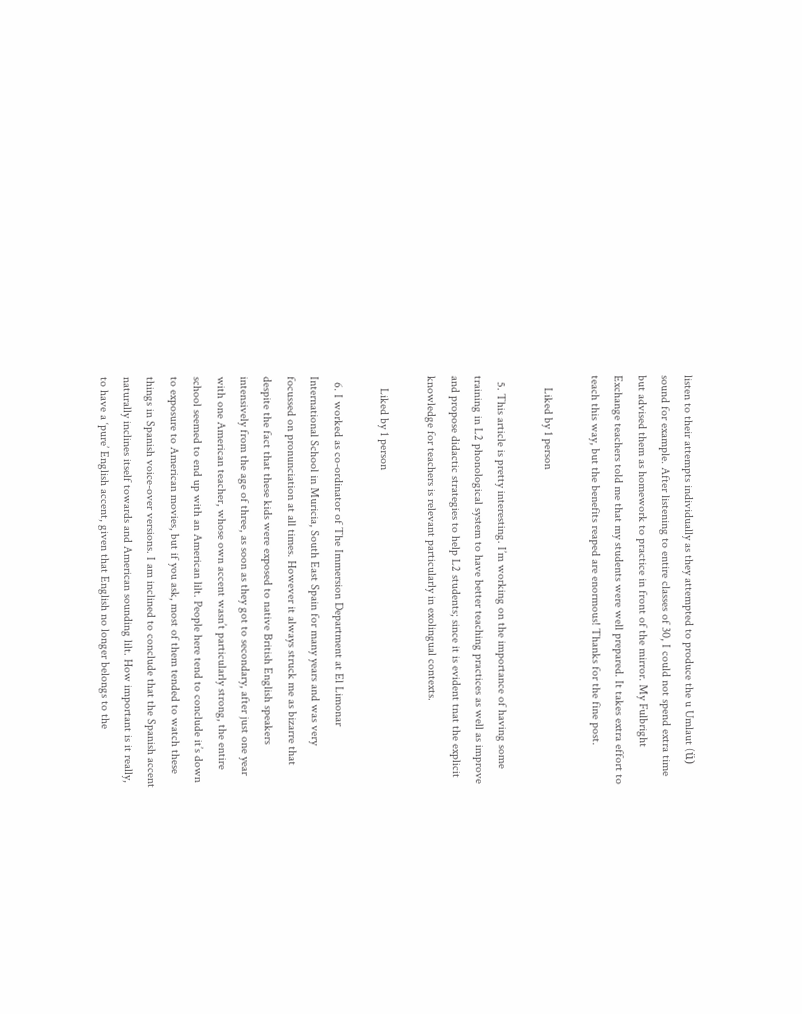listen to their attempts individually as they attempted to produce the u Umlaut (ü) sound for example. After listening to entire classes of 30, I could not spend extra time but advised them as homework to practice in front of the mirror. My Fulbright Exchange teachers told me that my students were well prepared. It takes extra effort to teach this way, but the benefits reaped are enormous! Thanks for the fine post.

    Liked by 1 person

  5. This article is pretty interesting. I’m working on the importance of having some training in L2 phonological system to have better teaching practices as well as improve and propose didactic strategies to help L2 students; since it is evident tnat the explicit knowledge for teachers is relevant particularly in exolingual contexts.

    Liked by 1 person

  6. I worked as co-ordinator of The Immersion Department at El Limonar International School in Muricia, South East Spain for many years and was very focussed on pronunciation at all times. However it always struck me as bizarre that despite the fact that these kids were exposed to native British English speakers intensively from the age of three, as soon as they got to secondary, after just one year with one American teacher, whose own accent wasn’t particularly strong, the entire school seemed to end up with an American lilt. People here tend to conclude it’s down to exposure to American movies, but if you ask, most of them tended to watch these things in Spanish voice-over versions. I am inclined to conclude that the Spanish accent naturally inclines itself towards and American sounding lilt. How important is it really, to have a ‘pure’ English accent, given that English no longer belongs to the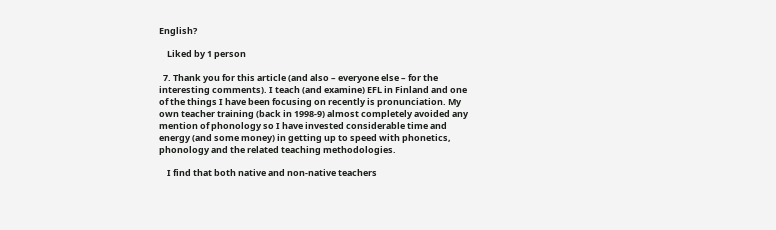English?

    Liked by 1 person

  7. Thank you for this article (and also – everyone else – for the interesting comments). I teach (and examine) EFL in Finland and one of the things I have been focusing on recently is pronunciation. My own teacher training (back in 1998-9) almost completely avoided any mention of phonology so I have invested considerable time and energy (and some money) in getting up to speed with phonetics, phonology and the related teaching methodologies.

    I find that both native and non-native teachers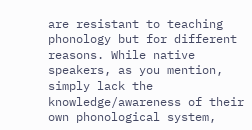are resistant to teaching phonology but for different reasons. While native speakers, as you mention, simply lack the knowledge/awareness of their own phonological system,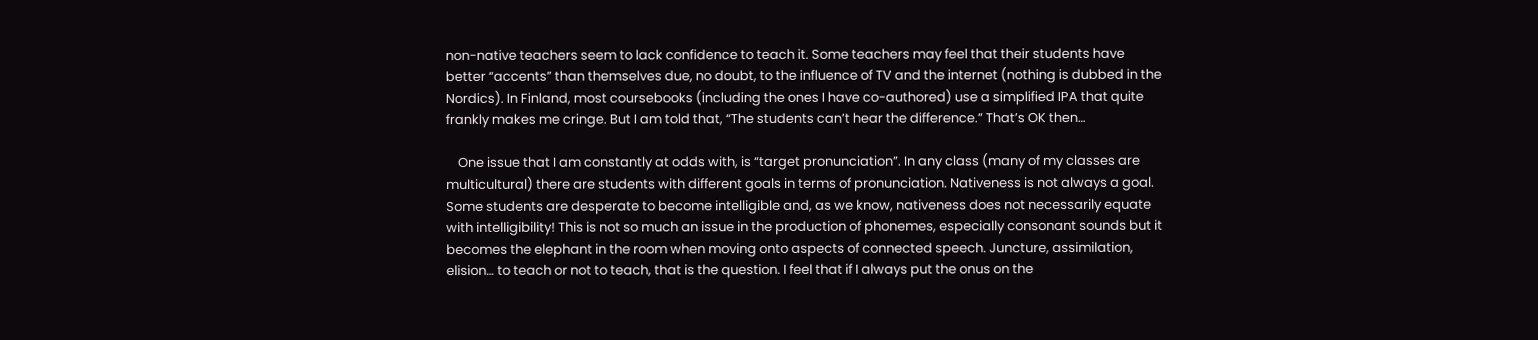non-native teachers seem to lack confidence to teach it. Some teachers may feel that their students have better “accents” than themselves due, no doubt, to the influence of TV and the internet (nothing is dubbed in the Nordics). In Finland, most coursebooks (including the ones I have co-authored) use a simplified IPA that quite frankly makes me cringe. But I am told that, “The students can’t hear the difference.” That’s OK then…

    One issue that I am constantly at odds with, is “target pronunciation”. In any class (many of my classes are multicultural) there are students with different goals in terms of pronunciation. Nativeness is not always a goal. Some students are desperate to become intelligible and, as we know, nativeness does not necessarily equate with intelligibility! This is not so much an issue in the production of phonemes, especially consonant sounds but it becomes the elephant in the room when moving onto aspects of connected speech. Juncture, assimilation, elision… to teach or not to teach, that is the question. I feel that if I always put the onus on the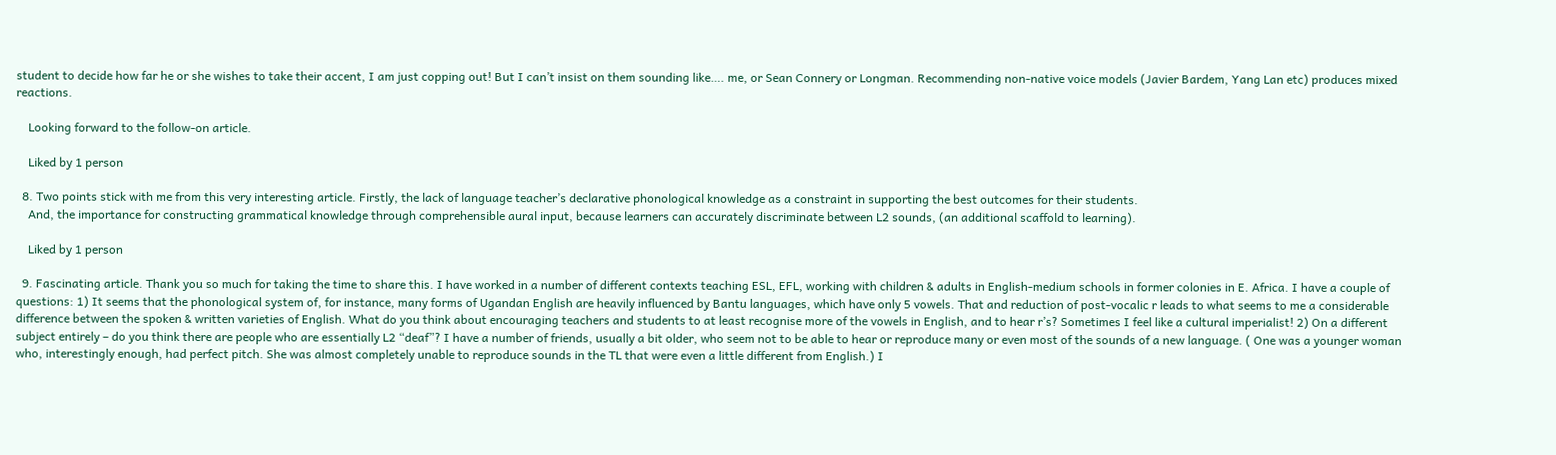student to decide how far he or she wishes to take their accent, I am just copping out! But I can’t insist on them sounding like…. me, or Sean Connery or Longman. Recommending non-native voice models (Javier Bardem, Yang Lan etc) produces mixed reactions.

    Looking forward to the follow-on article.

    Liked by 1 person

  8. Two points stick with me from this very interesting article. Firstly, the lack of language teacher’s declarative phonological knowledge as a constraint in supporting the best outcomes for their students.
    And, the importance for constructing grammatical knowledge through comprehensible aural input, because learners can accurately discriminate between L2 sounds, (an additional scaffold to learning).

    Liked by 1 person

  9. Fascinating article. Thank you so much for taking the time to share this. I have worked in a number of different contexts teaching ESL, EFL, working with children & adults in English-medium schools in former colonies in E. Africa. I have a couple of questions: 1) It seems that the phonological system of, for instance, many forms of Ugandan English are heavily influenced by Bantu languages, which have only 5 vowels. That and reduction of post-vocalic r leads to what seems to me a considerable difference between the spoken & written varieties of English. What do you think about encouraging teachers and students to at least recognise more of the vowels in English, and to hear r’s? Sometimes I feel like a cultural imperialist! 2) On a different subject entirely – do you think there are people who are essentially L2 “deaf”? I have a number of friends, usually a bit older, who seem not to be able to hear or reproduce many or even most of the sounds of a new language. ( One was a younger woman who, interestingly enough, had perfect pitch. She was almost completely unable to reproduce sounds in the TL that were even a little different from English.) I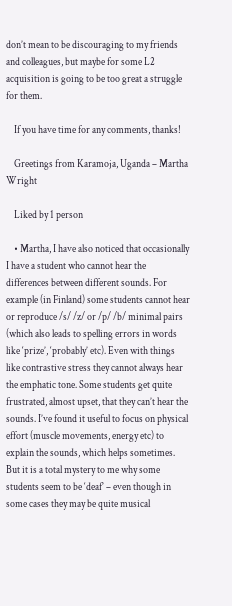don’t mean to be discouraging to my friends and colleagues, but maybe for some L2 acquisition is going to be too great a struggle for them.

    If you have time for any comments, thanks!

    Greetings from Karamoja, Uganda – Martha Wright

    Liked by 1 person

    • Martha, I have also noticed that occasionally I have a student who cannot hear the differences between different sounds. For example (in Finland) some students cannot hear or reproduce /s/ /z/ or /p/ /b/ minimal pairs (which also leads to spelling errors in words like ‘prize’, ‘probably’ etc). Even with things like contrastive stress they cannot always hear the emphatic tone. Some students get quite frustrated, almost upset, that they can’t hear the sounds. I’ve found it useful to focus on physical effort (muscle movements, energy etc) to explain the sounds, which helps sometimes. But it is a total mystery to me why some students seem to be ‘deaf’ – even though in some cases they may be quite musical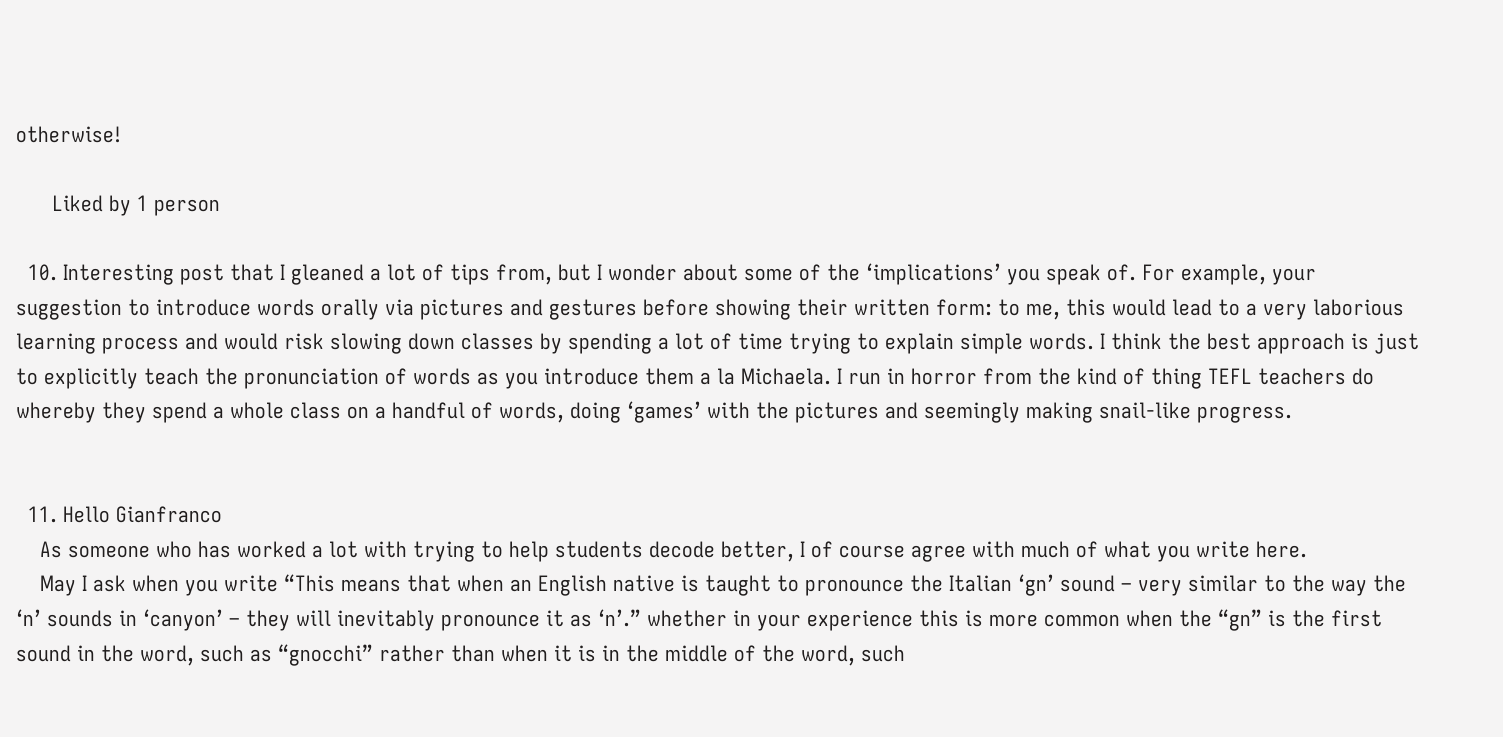otherwise!

      Liked by 1 person

  10. Interesting post that I gleaned a lot of tips from, but I wonder about some of the ‘implications’ you speak of. For example, your suggestion to introduce words orally via pictures and gestures before showing their written form: to me, this would lead to a very laborious learning process and would risk slowing down classes by spending a lot of time trying to explain simple words. I think the best approach is just to explicitly teach the pronunciation of words as you introduce them a la Michaela. I run in horror from the kind of thing TEFL teachers do whereby they spend a whole class on a handful of words, doing ‘games’ with the pictures and seemingly making snail-like progress.


  11. Hello Gianfranco
    As someone who has worked a lot with trying to help students decode better, I of course agree with much of what you write here.
    May I ask when you write “This means that when an English native is taught to pronounce the Italian ‘gn’ sound – very similar to the way the ‘n’ sounds in ‘canyon’ – they will inevitably pronounce it as ‘n’.” whether in your experience this is more common when the “gn” is the first sound in the word, such as “gnocchi” rather than when it is in the middle of the word, such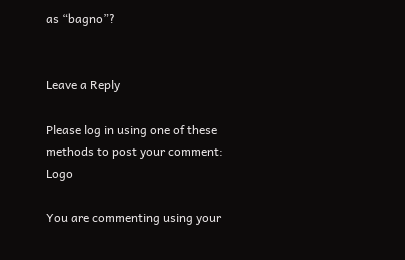as “bagno”?


Leave a Reply

Please log in using one of these methods to post your comment: Logo

You are commenting using your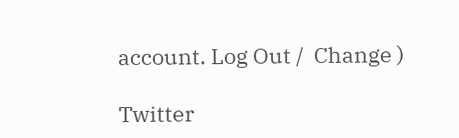account. Log Out /  Change )

Twitter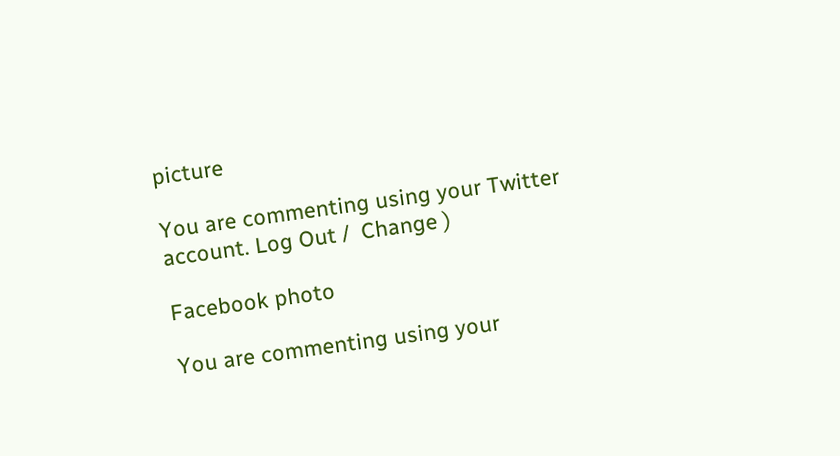picture

You are commenting using your Twitter account. Log Out /  Change )

Facebook photo

You are commenting using your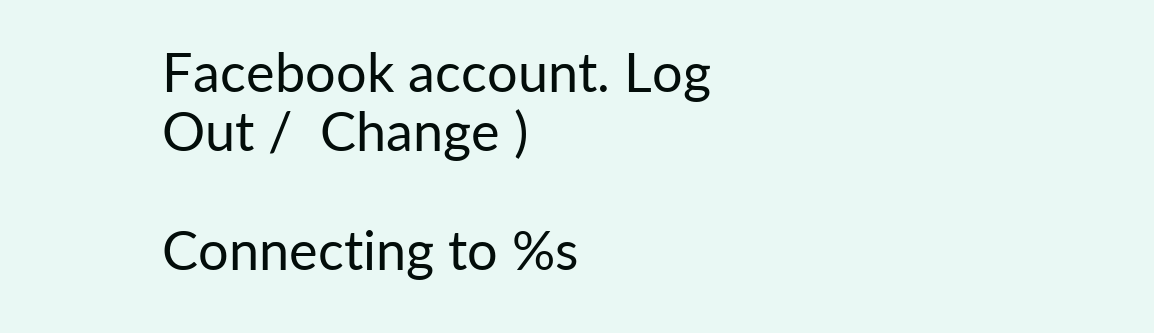Facebook account. Log Out /  Change )

Connecting to %s